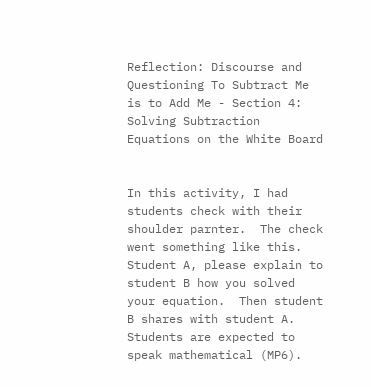Reflection: Discourse and Questioning To Subtract Me is to Add Me - Section 4: Solving Subtraction Equations on the White Board


In this activity, I had students check with their shoulder parnter.  The check went something like this.  Student A, please explain to student B how you solved your equation.  Then student B shares with student A.  Students are expected to speak mathematical (MP6).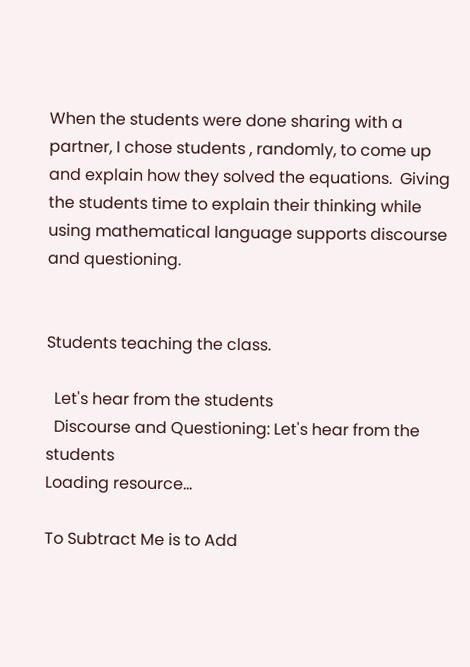When the students were done sharing with a partner, I chose students , randomly, to come up and explain how they solved the equations.  Giving the students time to explain their thinking while using mathematical language supports discourse and questioning.


Students teaching the class.

  Let's hear from the students
  Discourse and Questioning: Let's hear from the students
Loading resource...

To Subtract Me is to Add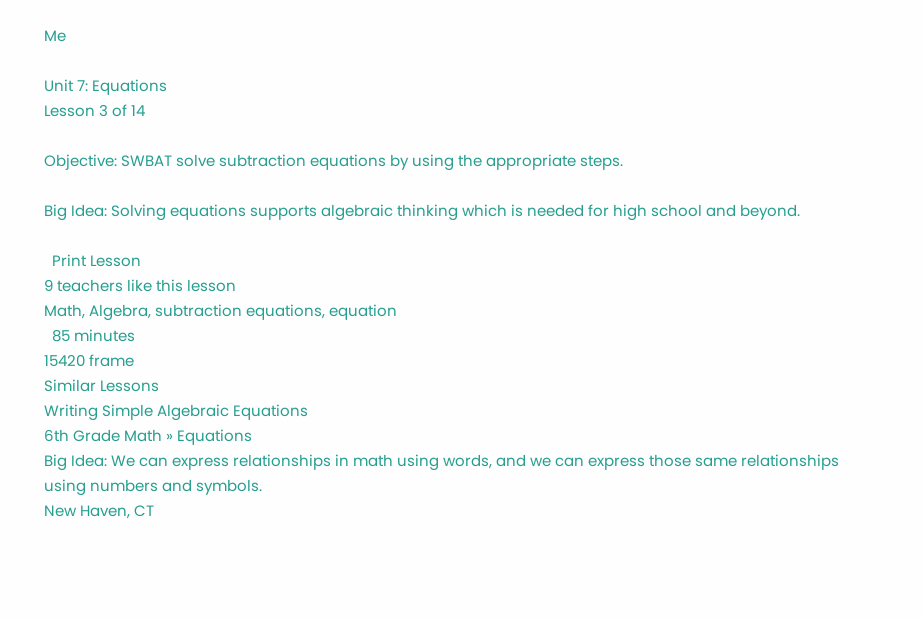Me

Unit 7: Equations
Lesson 3 of 14

Objective: SWBAT solve subtraction equations by using the appropriate steps.

Big Idea: Solving equations supports algebraic thinking which is needed for high school and beyond.

  Print Lesson
9 teachers like this lesson
Math, Algebra, subtraction equations, equation
  85 minutes
15420 frame
Similar Lessons
Writing Simple Algebraic Equations
6th Grade Math » Equations
Big Idea: We can express relationships in math using words, and we can express those same relationships using numbers and symbols.
New Haven, CT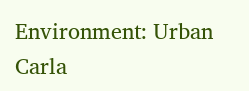Environment: Urban
Carla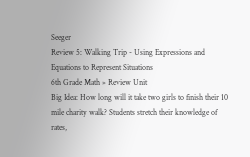Seeger
Review 5: Walking Trip - Using Expressions and Equations to Represent Situations
6th Grade Math » Review Unit
Big Idea: How long will it take two girls to finish their 10 mile charity walk? Students stretch their knowledge of rates,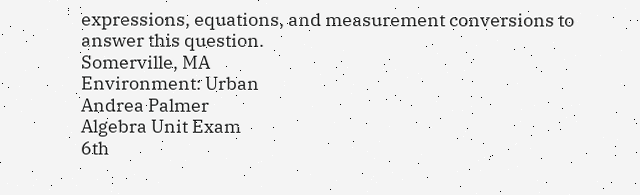expressions, equations, and measurement conversions to answer this question.
Somerville, MA
Environment: Urban
Andrea Palmer
Algebra Unit Exam
6th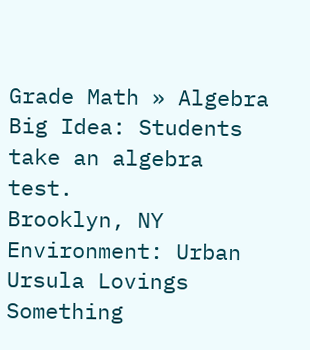Grade Math » Algebra
Big Idea: Students take an algebra test.
Brooklyn, NY
Environment: Urban
Ursula Lovings
Something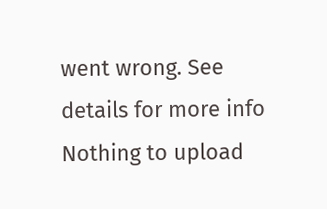went wrong. See details for more info
Nothing to upload